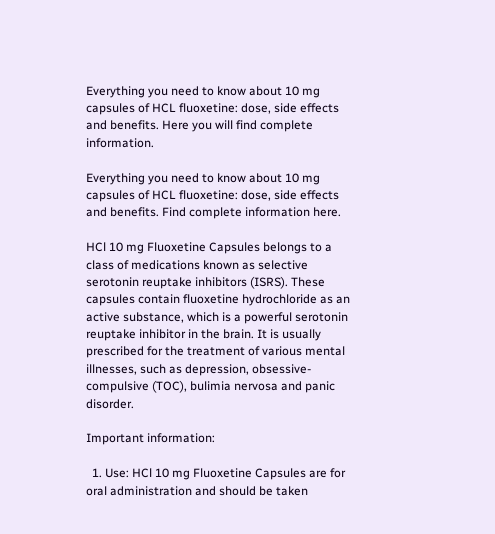Everything you need to know about 10 mg capsules of HCL fluoxetine: dose, side effects and benefits. Here you will find complete information.

Everything you need to know about 10 mg capsules of HCL fluoxetine: dose, side effects and benefits. Find complete information here.

HCl 10 mg Fluoxetine Capsules belongs to a class of medications known as selective serotonin reuptake inhibitors (ISRS). These capsules contain fluoxetine hydrochloride as an active substance, which is a powerful serotonin reuptake inhibitor in the brain. It is usually prescribed for the treatment of various mental illnesses, such as depression, obsessive-compulsive (TOC), bulimia nervosa and panic disorder.

Important information:

  1. Use: HCl 10 mg Fluoxetine Capsules are for oral administration and should be taken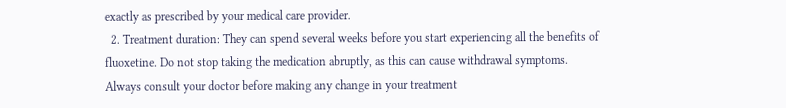exactly as prescribed by your medical care provider.
  2. Treatment duration: They can spend several weeks before you start experiencing all the benefits of fluoxetine. Do not stop taking the medication abruptly, as this can cause withdrawal symptoms. Always consult your doctor before making any change in your treatment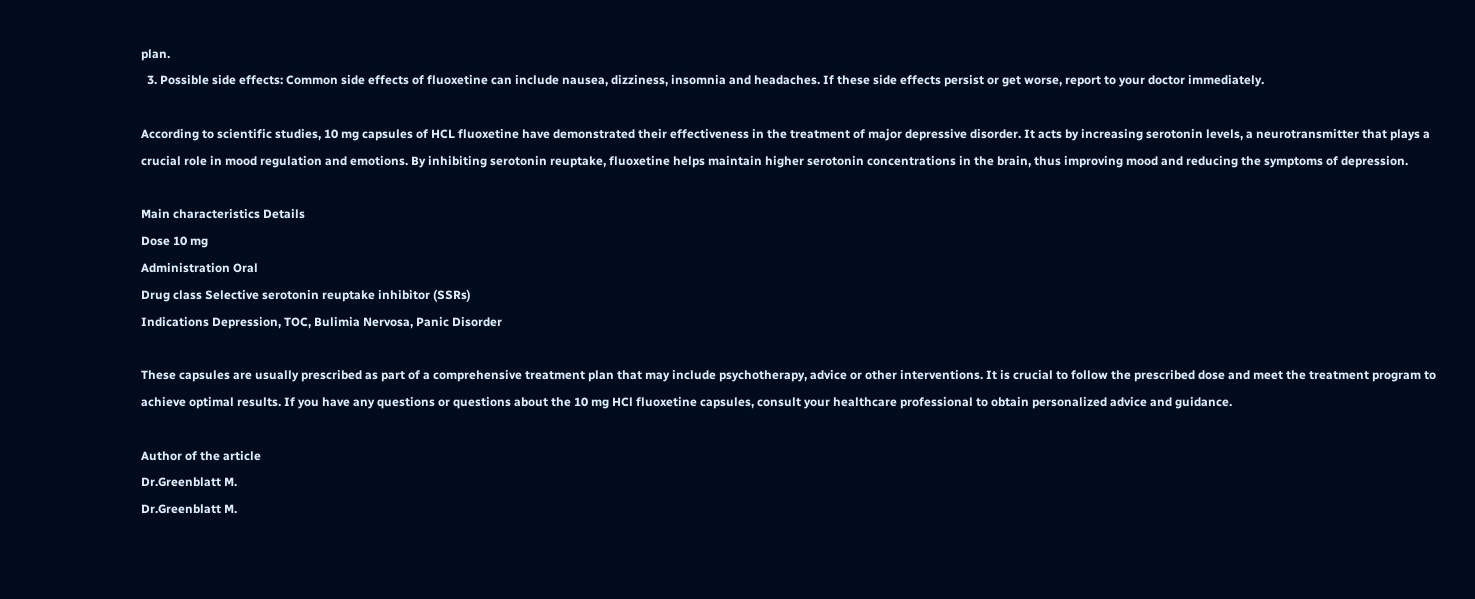plan.
  3. Possible side effects: Common side effects of fluoxetine can include nausea, dizziness, insomnia and headaches. If these side effects persist or get worse, report to your doctor immediately.

According to scientific studies, 10 mg capsules of HCL fluoxetine have demonstrated their effectiveness in the treatment of major depressive disorder. It acts by increasing serotonin levels, a neurotransmitter that plays a crucial role in mood regulation and emotions. By inhibiting serotonin reuptake, fluoxetine helps maintain higher serotonin concentrations in the brain, thus improving mood and reducing the symptoms of depression.

Main characteristics Details
Dose 10 mg
Administration Oral
Drug class Selective serotonin reuptake inhibitor (SSRs)
Indications Depression, TOC, Bulimia Nervosa, Panic Disorder

These capsules are usually prescribed as part of a comprehensive treatment plan that may include psychotherapy, advice or other interventions. It is crucial to follow the prescribed dose and meet the treatment program to achieve optimal results. If you have any questions or questions about the 10 mg HCl fluoxetine capsules, consult your healthcare professional to obtain personalized advice and guidance.

Author of the article
Dr.Greenblatt M.
Dr.Greenblatt M.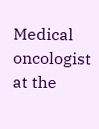Medical oncologist at the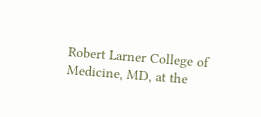Robert Larner College of Medicine, MD, at the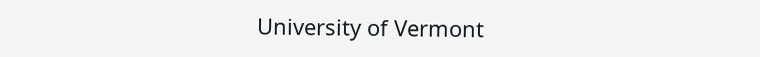University of Vermont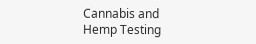Cannabis and Hemp Testing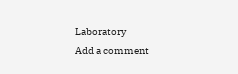Laboratory
Add a comment